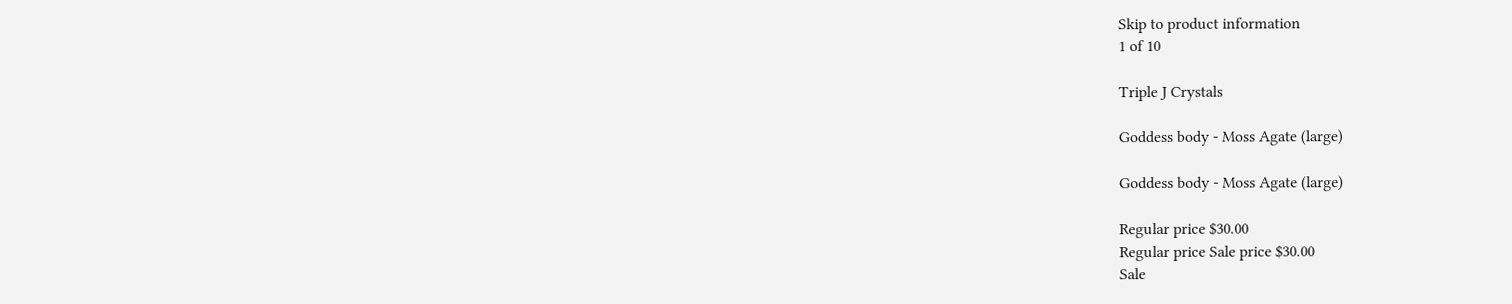Skip to product information
1 of 10

Triple J Crystals

Goddess body - Moss Agate (large)

Goddess body - Moss Agate (large)

Regular price $30.00
Regular price Sale price $30.00
Sale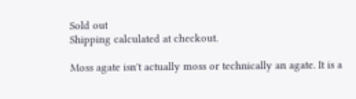Sold out
Shipping calculated at checkout.

Moss agate isn't actually moss or technically an agate. It is a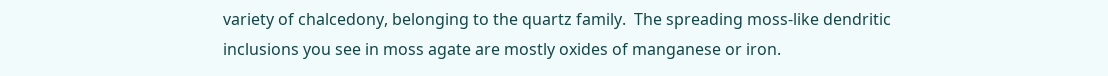variety of chalcedony, belonging to the quartz family.  The spreading moss-like dendritic inclusions you see in moss agate are mostly oxides of manganese or iron.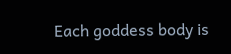Each goddess body is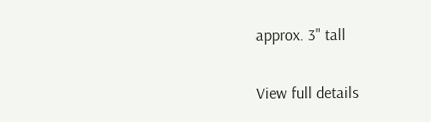approx. 3" tall

View full details